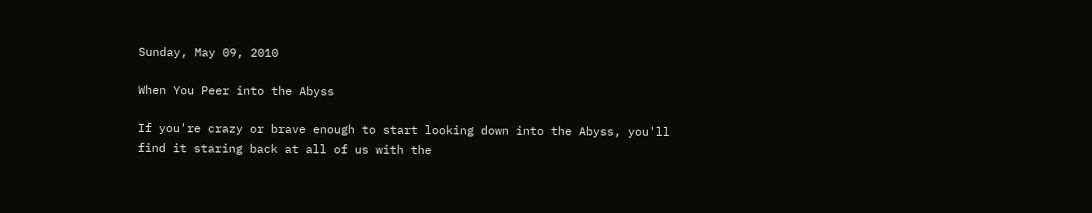Sunday, May 09, 2010

When You Peer into the Abyss

If you're crazy or brave enough to start looking down into the Abyss, you'll find it staring back at all of us with the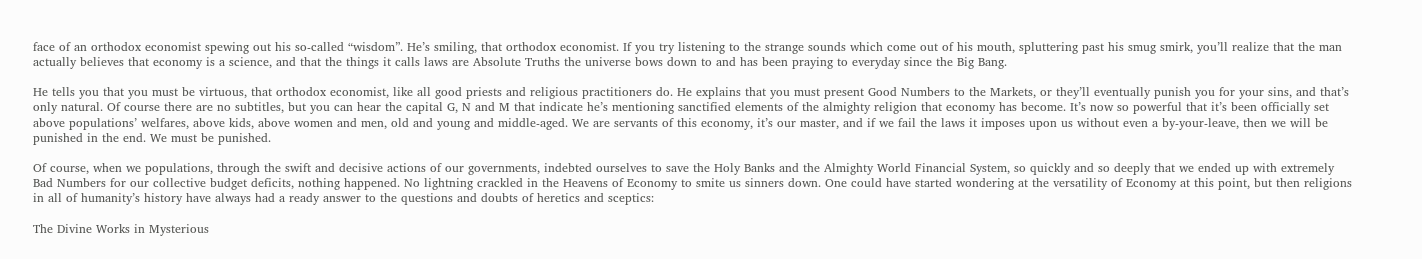face of an orthodox economist spewing out his so-called “wisdom”. He’s smiling, that orthodox economist. If you try listening to the strange sounds which come out of his mouth, spluttering past his smug smirk, you’ll realize that the man actually believes that economy is a science, and that the things it calls laws are Absolute Truths the universe bows down to and has been praying to everyday since the Big Bang.

He tells you that you must be virtuous, that orthodox economist, like all good priests and religious practitioners do. He explains that you must present Good Numbers to the Markets, or they’ll eventually punish you for your sins, and that’s only natural. Of course there are no subtitles, but you can hear the capital G, N and M that indicate he’s mentioning sanctified elements of the almighty religion that economy has become. It’s now so powerful that it’s been officially set above populations’ welfares, above kids, above women and men, old and young and middle-aged. We are servants of this economy, it’s our master, and if we fail the laws it imposes upon us without even a by-your-leave, then we will be punished in the end. We must be punished.

Of course, when we populations, through the swift and decisive actions of our governments, indebted ourselves to save the Holy Banks and the Almighty World Financial System, so quickly and so deeply that we ended up with extremely Bad Numbers for our collective budget deficits, nothing happened. No lightning crackled in the Heavens of Economy to smite us sinners down. One could have started wondering at the versatility of Economy at this point, but then religions in all of humanity’s history have always had a ready answer to the questions and doubts of heretics and sceptics:

The Divine Works in Mysterious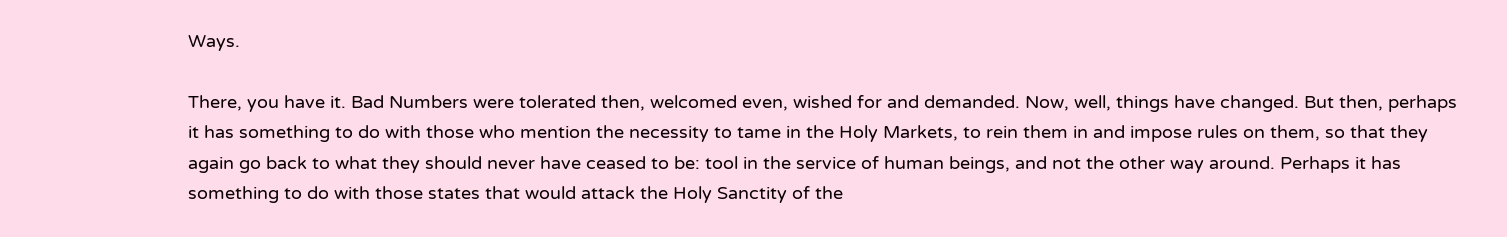Ways.

There, you have it. Bad Numbers were tolerated then, welcomed even, wished for and demanded. Now, well, things have changed. But then, perhaps it has something to do with those who mention the necessity to tame in the Holy Markets, to rein them in and impose rules on them, so that they again go back to what they should never have ceased to be: tool in the service of human beings, and not the other way around. Perhaps it has something to do with those states that would attack the Holy Sanctity of the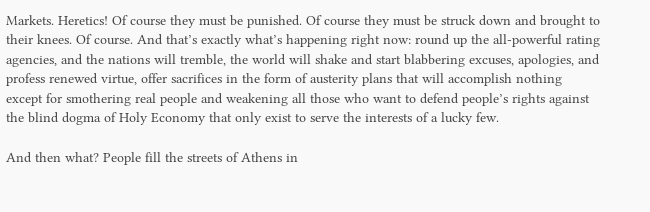Markets. Heretics! Of course they must be punished. Of course they must be struck down and brought to their knees. Of course. And that’s exactly what’s happening right now: round up the all-powerful rating agencies, and the nations will tremble, the world will shake and start blabbering excuses, apologies, and profess renewed virtue, offer sacrifices in the form of austerity plans that will accomplish nothing except for smothering real people and weakening all those who want to defend people’s rights against the blind dogma of Holy Economy that only exist to serve the interests of a lucky few.

And then what? People fill the streets of Athens in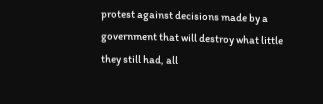protest against decisions made by a government that will destroy what little they still had, all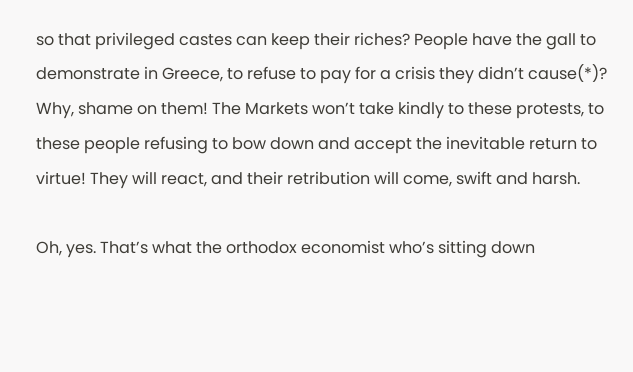so that privileged castes can keep their riches? People have the gall to demonstrate in Greece, to refuse to pay for a crisis they didn’t cause(*)? Why, shame on them! The Markets won’t take kindly to these protests, to these people refusing to bow down and accept the inevitable return to virtue! They will react, and their retribution will come, swift and harsh.

Oh, yes. That’s what the orthodox economist who’s sitting down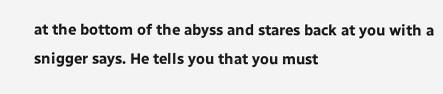at the bottom of the abyss and stares back at you with a snigger says. He tells you that you must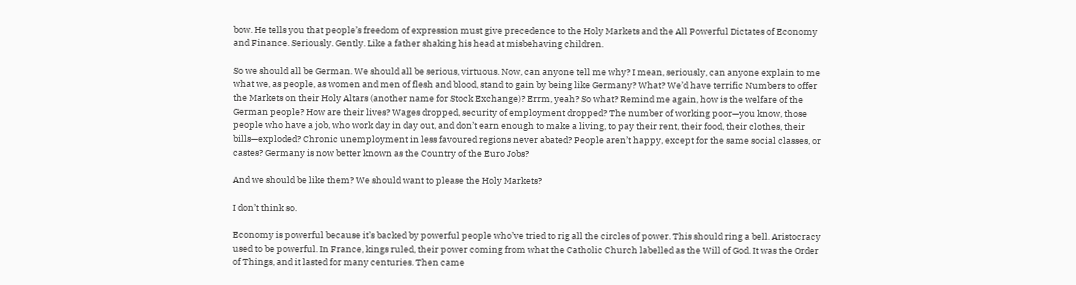bow. He tells you that people’s freedom of expression must give precedence to the Holy Markets and the All Powerful Dictates of Economy and Finance. Seriously. Gently. Like a father shaking his head at misbehaving children.

So we should all be German. We should all be serious, virtuous. Now, can anyone tell me why? I mean, seriously, can anyone explain to me what we, as people, as women and men of flesh and blood, stand to gain by being like Germany? What? We’d have terrific Numbers to offer the Markets on their Holy Altars (another name for Stock Exchange)? Errm, yeah? So what? Remind me again, how is the welfare of the German people? How are their lives? Wages dropped, security of employment dropped? The number of working poor—you know, those people who have a job, who work day in day out, and don’t earn enough to make a living, to pay their rent, their food, their clothes, their bills—exploded? Chronic unemployment in less favoured regions never abated? People aren’t happy, except for the same social classes, or castes? Germany is now better known as the Country of the Euro Jobs?

And we should be like them? We should want to please the Holy Markets?

I don’t think so.

Economy is powerful because it’s backed by powerful people who’ve tried to rig all the circles of power. This should ring a bell. Aristocracy used to be powerful. In France, kings ruled, their power coming from what the Catholic Church labelled as the Will of God. It was the Order of Things, and it lasted for many centuries. Then came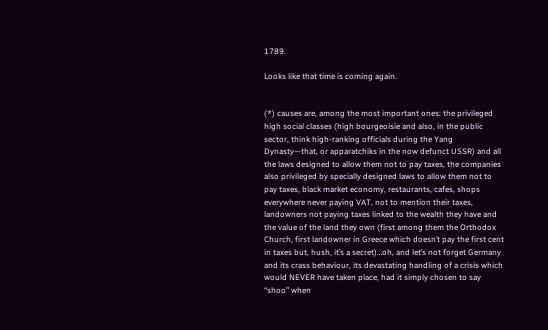1789.

Looks like that time is coming again.


(*) causes are, among the most important ones: the privileged high social classes (high bourgeoisie and also, in the public sector, think high-ranking officials during the Yang Dynasty—that, or apparatchiks in the now defunct USSR) and all the laws designed to allow them not to pay taxes, the companies also privileged by specially designed laws to allow them not to pay taxes, black market economy, restaurants, cafes, shops everywhere never paying VAT, not to mention their taxes, landowners not paying taxes linked to the wealth they have and the value of the land they own (first among them the Orthodox Church, first landowner in Greece which doesn’t pay the first cent in taxes but, hush, it’s a secret)…oh, and let’s not forget Germany and its crass behaviour, its devastating handling of a crisis which would NEVER have taken place, had it simply chosen to say “shoo” when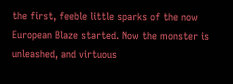the first, feeble little sparks of the now European Blaze started. Now the monster is unleashed, and virtuous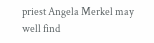priest Angela Merkel may well find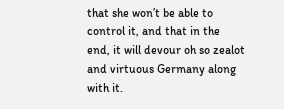that she won’t be able to control it, and that in the end, it will devour oh so zealot and virtuous Germany along with it.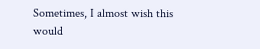Sometimes, I almost wish this would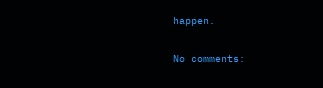happen.

No comments: